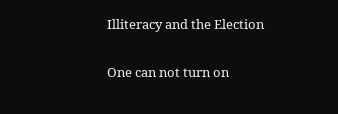Illiteracy and the Election

One can not turn on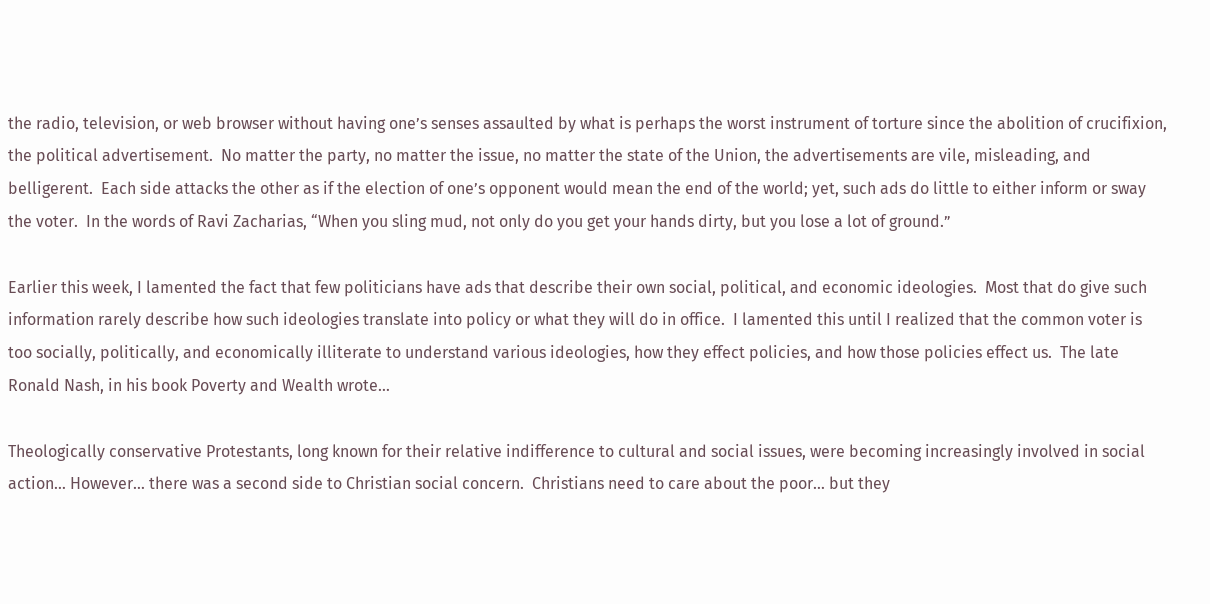the radio, television, or web browser without having one’s senses assaulted by what is perhaps the worst instrument of torture since the abolition of crucifixion, the political advertisement.  No matter the party, no matter the issue, no matter the state of the Union, the advertisements are vile, misleading, and belligerent.  Each side attacks the other as if the election of one’s opponent would mean the end of the world; yet, such ads do little to either inform or sway the voter.  In the words of Ravi Zacharias, “When you sling mud, not only do you get your hands dirty, but you lose a lot of ground.”

Earlier this week, I lamented the fact that few politicians have ads that describe their own social, political, and economic ideologies.  Most that do give such information rarely describe how such ideologies translate into policy or what they will do in office.  I lamented this until I realized that the common voter is too socially, politically, and economically illiterate to understand various ideologies, how they effect policies, and how those policies effect us.  The late Ronald Nash, in his book Poverty and Wealth wrote…

Theologically conservative Protestants, long known for their relative indifference to cultural and social issues, were becoming increasingly involved in social action… However… there was a second side to Christian social concern.  Christians need to care about the poor… but they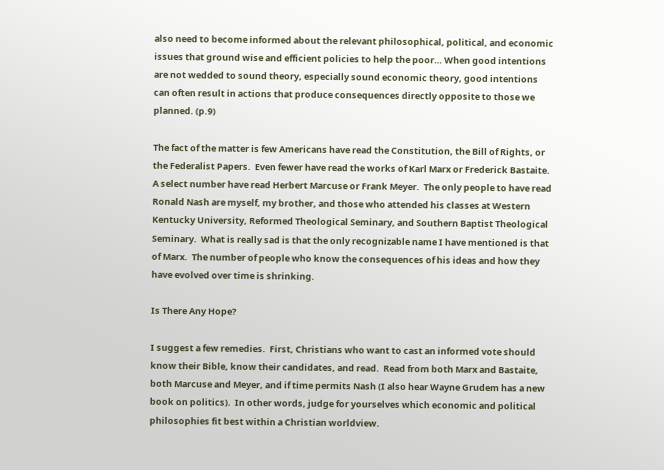also need to become informed about the relevant philosophical, political, and economic issues that ground wise and efficient policies to help the poor… When good intentions are not wedded to sound theory, especially sound economic theory, good intentions can often result in actions that produce consequences directly opposite to those we planned. (p.9)

The fact of the matter is few Americans have read the Constitution, the Bill of Rights, or the Federalist Papers.  Even fewer have read the works of Karl Marx or Frederick Bastaite.  A select number have read Herbert Marcuse or Frank Meyer.  The only people to have read Ronald Nash are myself, my brother, and those who attended his classes at Western Kentucky University, Reformed Theological Seminary, and Southern Baptist Theological Seminary.  What is really sad is that the only recognizable name I have mentioned is that of Marx.  The number of people who know the consequences of his ideas and how they have evolved over time is shrinking.

Is There Any Hope?

I suggest a few remedies.  First, Christians who want to cast an informed vote should know their Bible, know their candidates, and read.  Read from both Marx and Bastaite, both Marcuse and Meyer, and if time permits Nash (I also hear Wayne Grudem has a new book on politics).  In other words, judge for yourselves which economic and political philosophies fit best within a Christian worldview.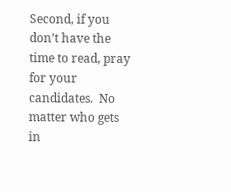Second, if you don’t have the time to read, pray for your candidates.  No matter who gets in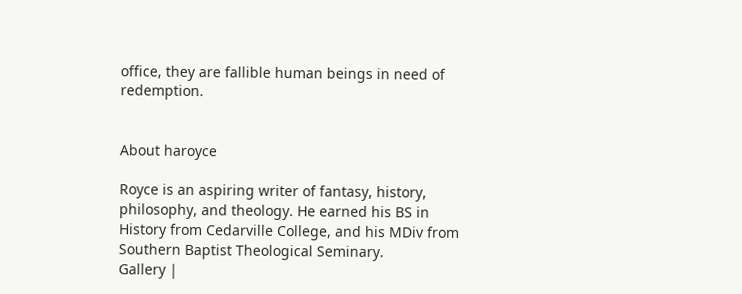office, they are fallible human beings in need of redemption.


About haroyce

Royce is an aspiring writer of fantasy, history, philosophy, and theology. He earned his BS in History from Cedarville College, and his MDiv from Southern Baptist Theological Seminary.
Gallery |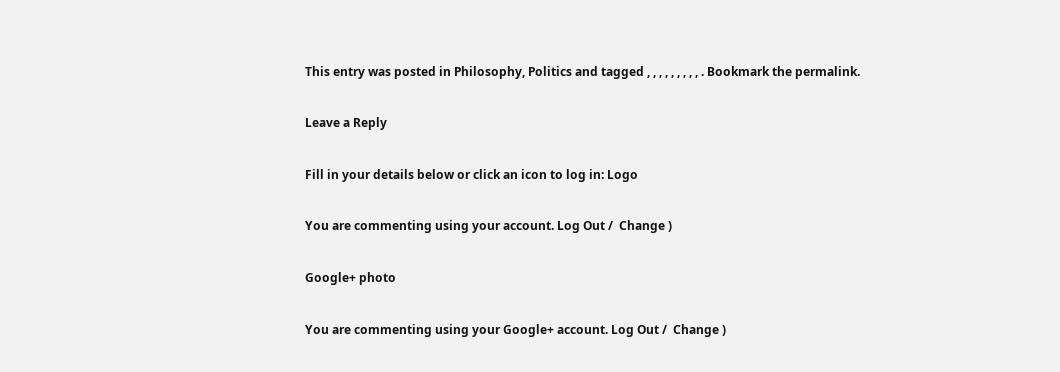This entry was posted in Philosophy, Politics and tagged , , , , , , , , , . Bookmark the permalink.

Leave a Reply

Fill in your details below or click an icon to log in: Logo

You are commenting using your account. Log Out /  Change )

Google+ photo

You are commenting using your Google+ account. Log Out /  Change )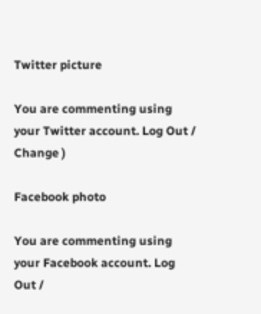Twitter picture

You are commenting using your Twitter account. Log Out /  Change )

Facebook photo

You are commenting using your Facebook account. Log Out /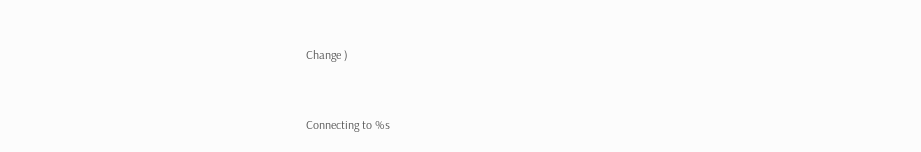Change )


Connecting to %s